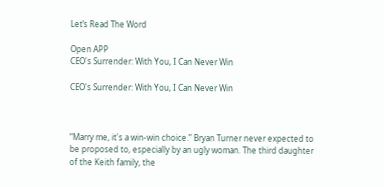Let’s Read The Word

Open APP
CEO's Surrender: With You, I Can Never Win

CEO's Surrender: With You, I Can Never Win



“Marry me, it's a win-win choice.” Bryan Turner never expected to be proposed to, especially by an ugly woman. The third daughter of the Keith family, the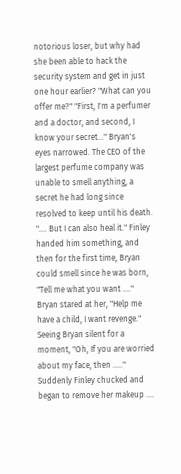notorious loser, but why had she been able to hack the security system and get in just one hour earlier? "What can you offer me?" "First, I'm a perfumer and a doctor, and second, I know your secret..." Bryan's eyes narrowed. The CEO of the largest perfume company was unable to smell anything, a secret he had long since resolved to keep until his death. ".... But I can also heal it." Finley handed him something, and then for the first time, Bryan could smell since he was born, "Tell me what you want ...." Bryan stared at her, "Help me have a child, I want revenge." Seeing Bryan silent for a moment, "Oh, If you are worried about my face, then ....." Suddenly Finley chucked and began to remove her makeup ....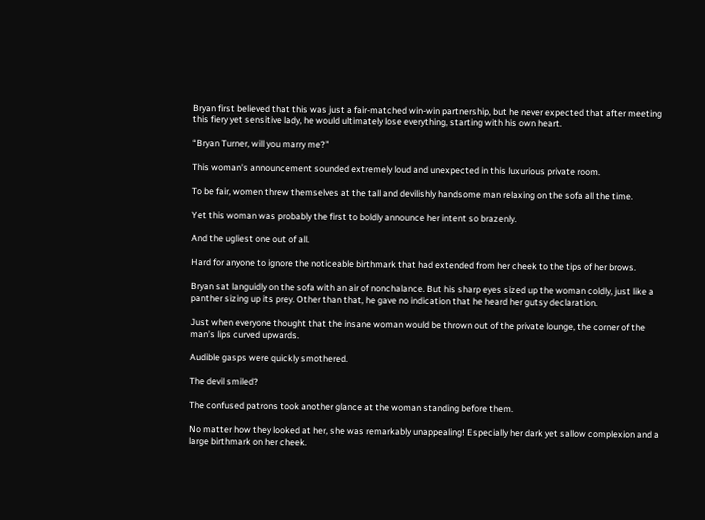Bryan first believed that this was just a fair-matched win-win partnership, but he never expected that after meeting this fiery yet sensitive lady, he would ultimately lose everything, starting with his own heart.

“Bryan Turner, will you marry me?”

This woman's announcement sounded extremely loud and unexpected in this luxurious private room.

To be fair, women threw themselves at the tall and devilishly handsome man relaxing on the sofa all the time.

Yet this woman was probably the first to boldly announce her intent so brazenly.

And the ugliest one out of all.

Hard for anyone to ignore the noticeable birthmark that had extended from her cheek to the tips of her brows.

Bryan sat languidly on the sofa with an air of nonchalance. But his sharp eyes sized up the woman coldly, just like a panther sizing up its prey. Other than that, he gave no indication that he heard her gutsy declaration.

Just when everyone thought that the insane woman would be thrown out of the private lounge, the corner of the man’s lips curved upwards.

Audible gasps were quickly smothered.

The devil smiled?

The confused patrons took another glance at the woman standing before them.

No matter how they looked at her, she was remarkably unappealing! Especially her dark yet sallow complexion and a large birthmark on her cheek.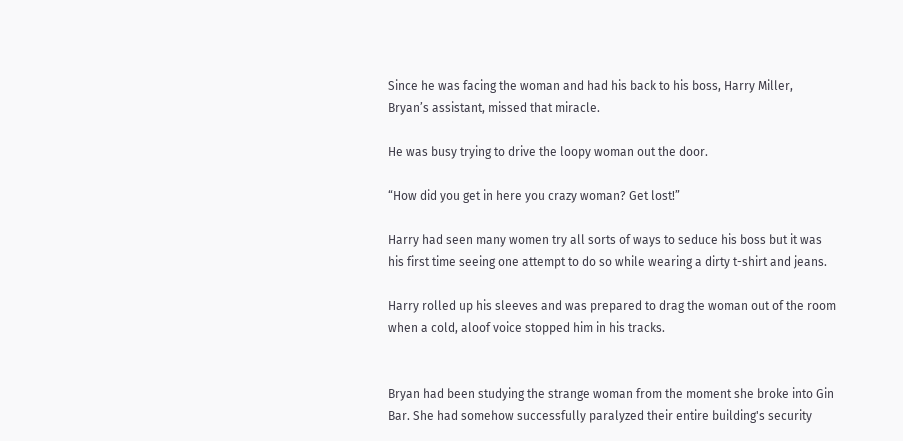Since he was facing the woman and had his back to his boss, Harry Miller, Bryan’s assistant, missed that miracle.

He was busy trying to drive the loopy woman out the door.

“How did you get in here you crazy woman? Get lost!”

Harry had seen many women try all sorts of ways to seduce his boss but it was his first time seeing one attempt to do so while wearing a dirty t-shirt and jeans.

Harry rolled up his sleeves and was prepared to drag the woman out of the room when a cold, aloof voice stopped him in his tracks.


Bryan had been studying the strange woman from the moment she broke into Gin Bar. She had somehow successfully paralyzed their entire building's security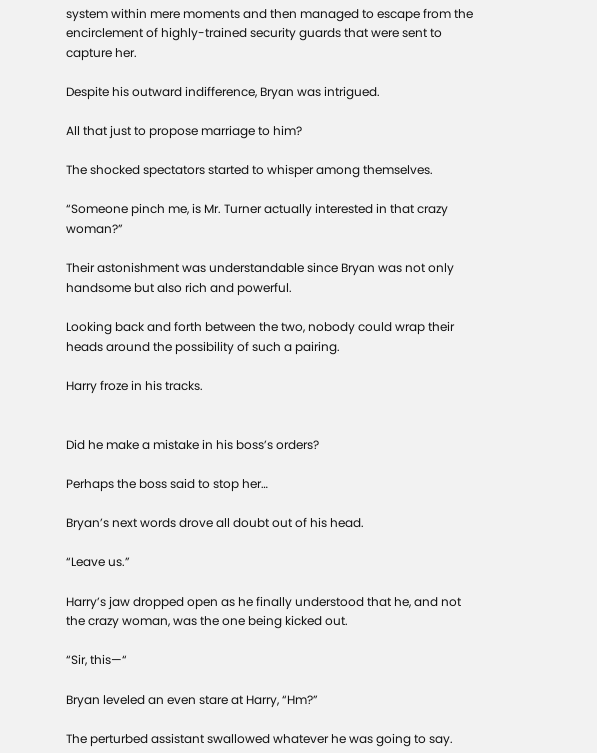system within mere moments and then managed to escape from the encirclement of highly-trained security guards that were sent to capture her.

Despite his outward indifference, Bryan was intrigued.

All that just to propose marriage to him?

The shocked spectators started to whisper among themselves.

“Someone pinch me, is Mr. Turner actually interested in that crazy woman?”

Their astonishment was understandable since Bryan was not only handsome but also rich and powerful.

Looking back and forth between the two, nobody could wrap their heads around the possibility of such a pairing.

Harry froze in his tracks.


Did he make a mistake in his boss’s orders?

Perhaps the boss said to stop her…

Bryan’s next words drove all doubt out of his head.

“Leave us.”

Harry’s jaw dropped open as he finally understood that he, and not the crazy woman, was the one being kicked out.

“Sir, this—“

Bryan leveled an even stare at Harry, “Hm?”

The perturbed assistant swallowed whatever he was going to say.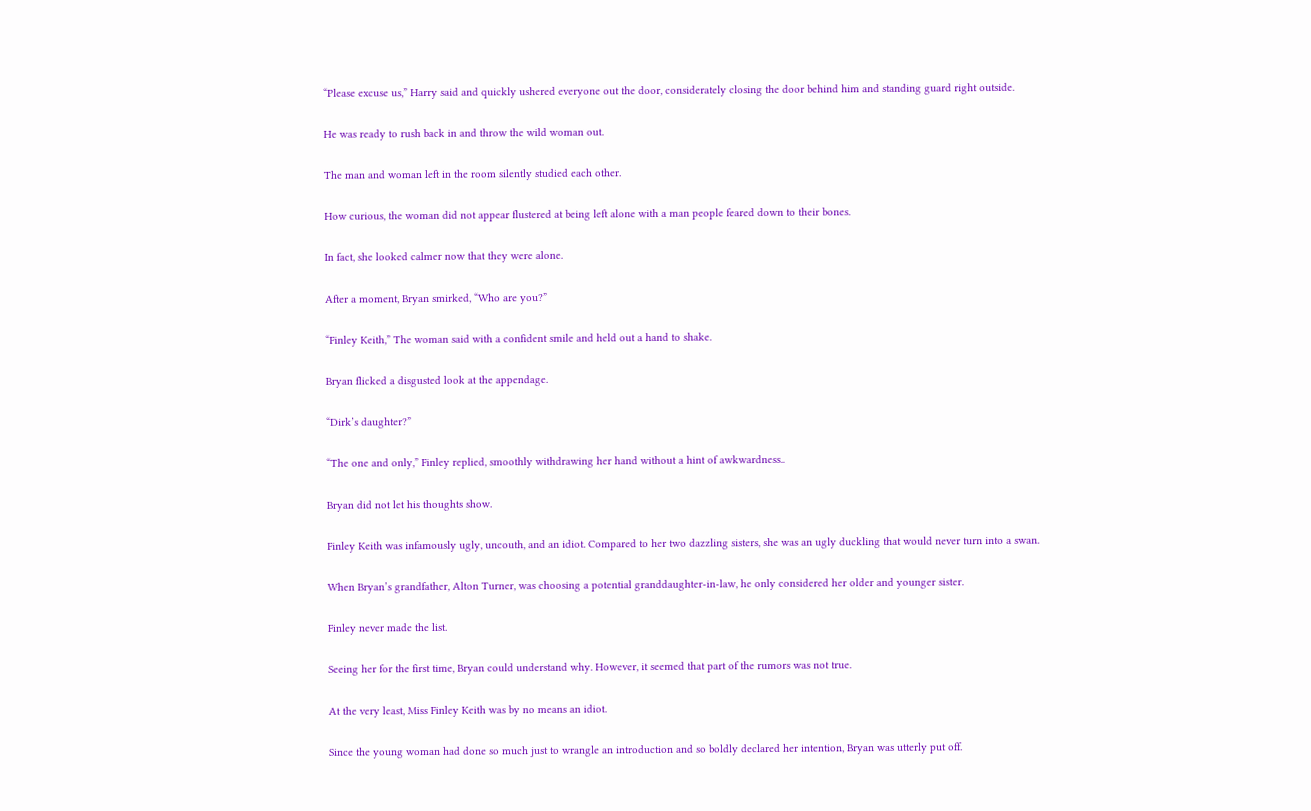“Please excuse us,” Harry said and quickly ushered everyone out the door, considerately closing the door behind him and standing guard right outside.

He was ready to rush back in and throw the wild woman out.

The man and woman left in the room silently studied each other.

How curious, the woman did not appear flustered at being left alone with a man people feared down to their bones.

In fact, she looked calmer now that they were alone.

After a moment, Bryan smirked, “Who are you?”

“Finley Keith,” The woman said with a confident smile and held out a hand to shake.

Bryan flicked a disgusted look at the appendage.

“Dirk’s daughter?”

“The one and only,” Finley replied, smoothly withdrawing her hand without a hint of awkwardness..

Bryan did not let his thoughts show.

Finley Keith was infamously ugly, uncouth, and an idiot. Compared to her two dazzling sisters, she was an ugly duckling that would never turn into a swan.

When Bryan’s grandfather, Alton Turner, was choosing a potential granddaughter-in-law, he only considered her older and younger sister.

Finley never made the list.

Seeing her for the first time, Bryan could understand why. However, it seemed that part of the rumors was not true.

At the very least, Miss Finley Keith was by no means an idiot.

Since the young woman had done so much just to wrangle an introduction and so boldly declared her intention, Bryan was utterly put off.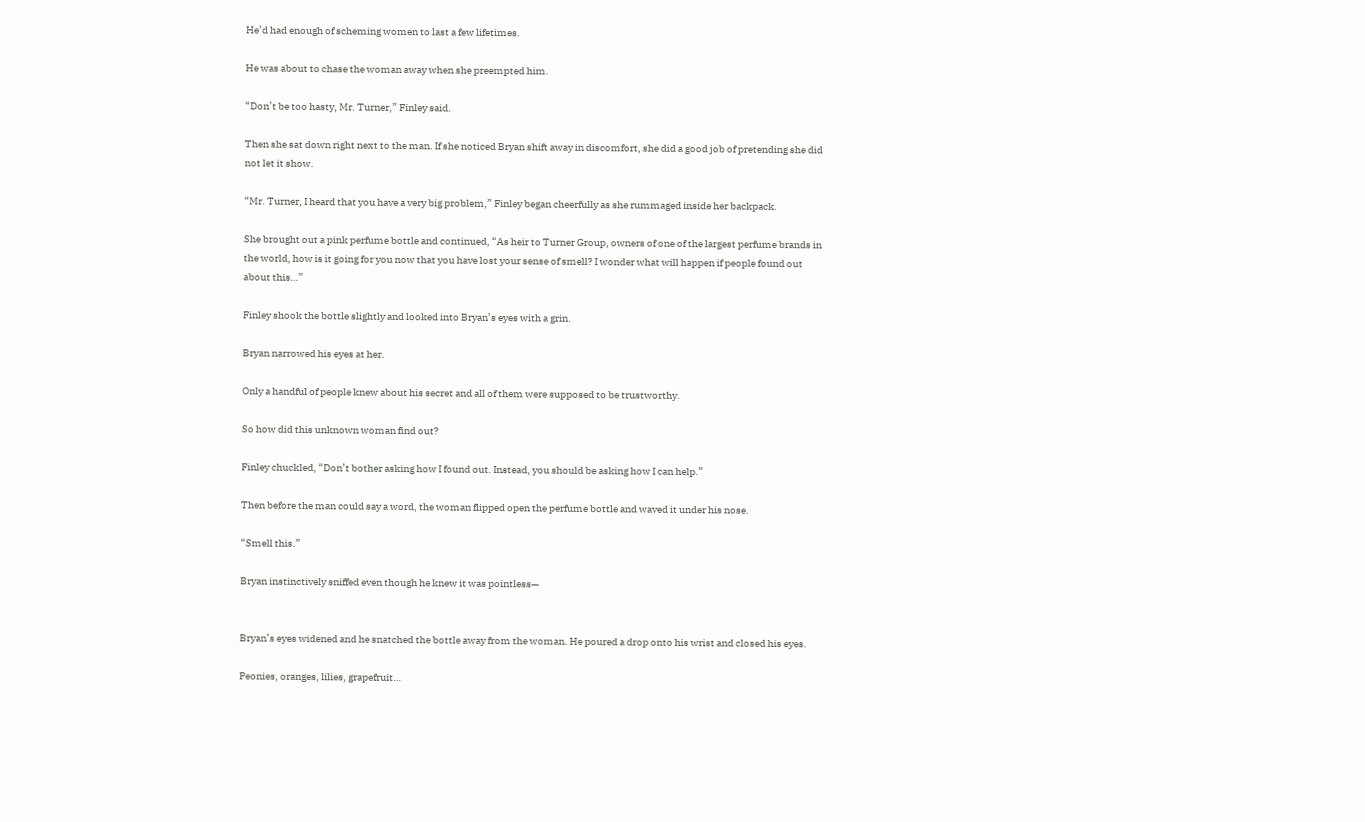He’d had enough of scheming women to last a few lifetimes.

He was about to chase the woman away when she preempted him.

“Don’t be too hasty, Mr. Turner,” Finley said.

Then she sat down right next to the man. If she noticed Bryan shift away in discomfort, she did a good job of pretending she did not let it show.

“Mr. Turner, I heard that you have a very big problem,” Finley began cheerfully as she rummaged inside her backpack.

She brought out a pink perfume bottle and continued, “As heir to Turner Group, owners of one of the largest perfume brands in the world, how is it going for you now that you have lost your sense of smell? I wonder what will happen if people found out about this…”

Finley shook the bottle slightly and looked into Bryan’s eyes with a grin.

Bryan narrowed his eyes at her.

Only a handful of people knew about his secret and all of them were supposed to be trustworthy.

So how did this unknown woman find out?

Finley chuckled, “Don’t bother asking how I found out. Instead, you should be asking how I can help.”

Then before the man could say a word, the woman flipped open the perfume bottle and waved it under his nose.

“Smell this.”

Bryan instinctively sniffed even though he knew it was pointless—


Bryan’s eyes widened and he snatched the bottle away from the woman. He poured a drop onto his wrist and closed his eyes.

Peonies, oranges, lilies, grapefruit…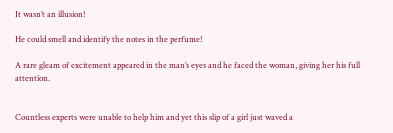It wasn’t an illusion!

He could smell and identify the notes in the perfume!

A rare gleam of excitement appeared in the man’s eyes and he faced the woman, giving her his full attention.


Countless experts were unable to help him and yet this slip of a girl just waved a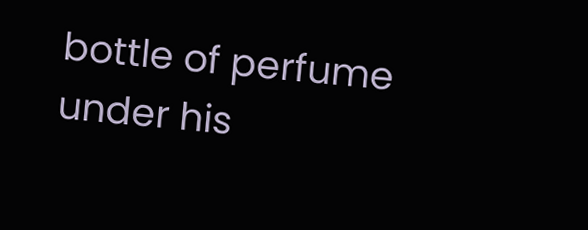bottle of perfume under his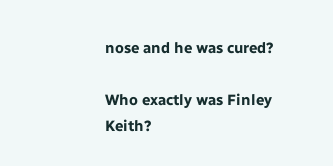nose and he was cured?

Who exactly was Finley Keith?